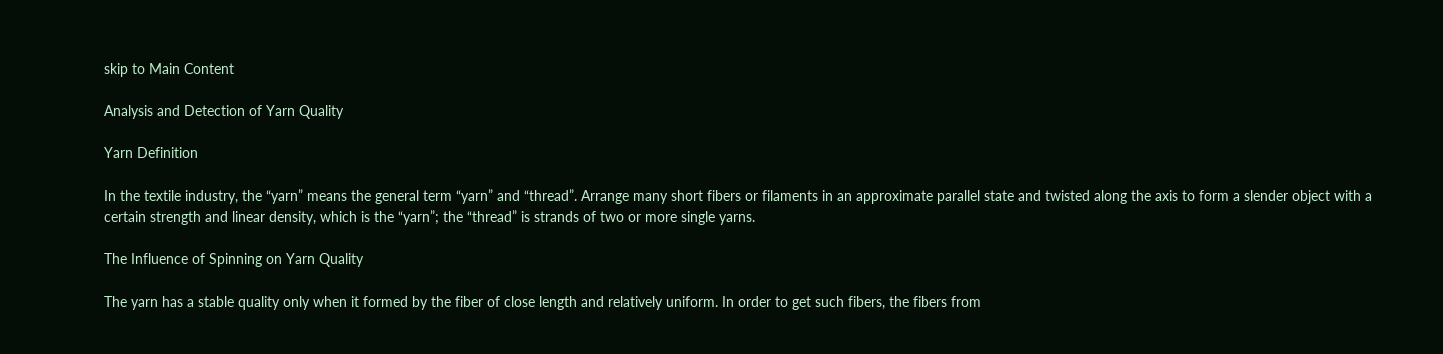skip to Main Content

Analysis and Detection of Yarn Quality

Yarn Definition

In the textile industry, the “yarn” means the general term “yarn” and “thread”. Arrange many short fibers or filaments in an approximate parallel state and twisted along the axis to form a slender object with a certain strength and linear density, which is the “yarn”; the “thread” is strands of two or more single yarns.

The Influence of Spinning on Yarn Quality

The yarn has a stable quality only when it formed by the fiber of close length and relatively uniform. In order to get such fibers, the fibers from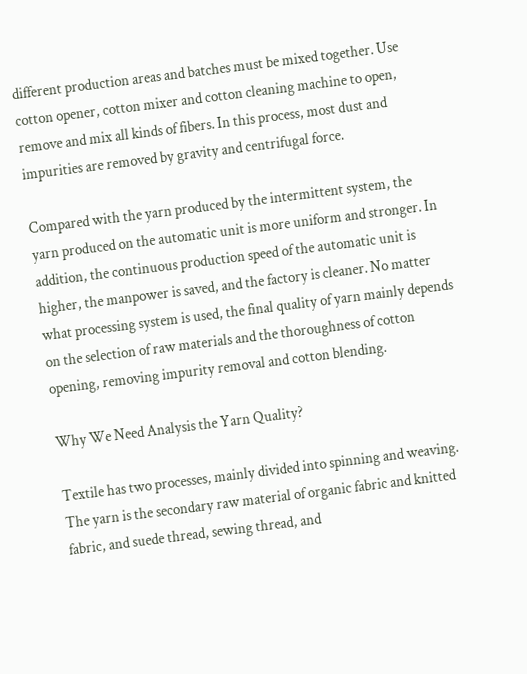different production areas and batches must be mixed together. Use cotton opener, cotton mixer and cotton cleaning machine to open, remove and mix all kinds of fibers. In this process, most dust and impurities are removed by gravity and centrifugal force.

Compared with the yarn produced by the intermittent system, the yarn produced on the automatic unit is more uniform and stronger. In addition, the continuous production speed of the automatic unit is higher, the manpower is saved, and the factory is cleaner. No matter what processing system is used, the final quality of yarn mainly depends on the selection of raw materials and the thoroughness of cotton opening, removing impurity removal and cotton blending.

Why We Need Analysis the Yarn Quality?

Textile has two processes, mainly divided into spinning and weaving. The yarn is the secondary raw material of organic fabric and knitted fabric, and suede thread, sewing thread, and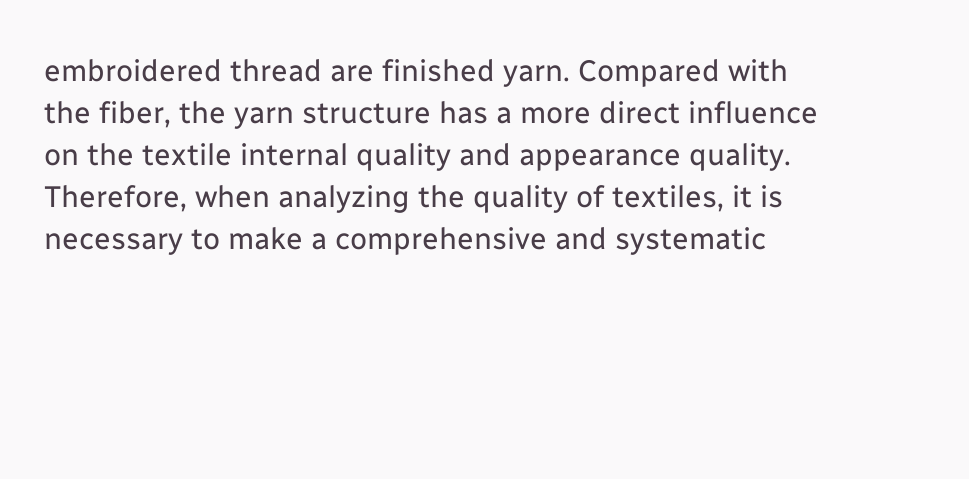embroidered thread are finished yarn. Compared with the fiber, the yarn structure has a more direct influence on the textile internal quality and appearance quality. Therefore, when analyzing the quality of textiles, it is necessary to make a comprehensive and systematic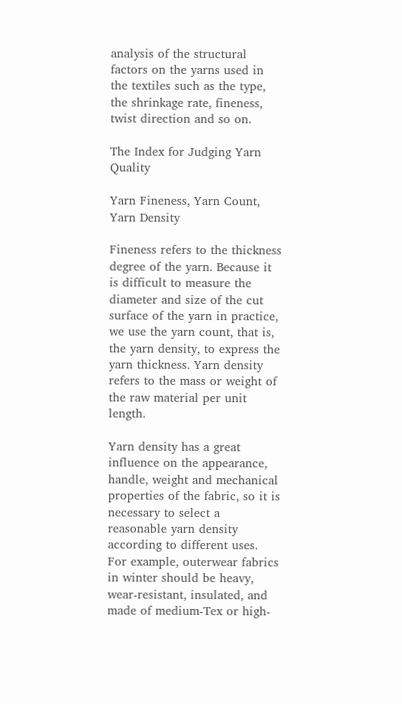analysis of the structural factors on the yarns used in the textiles such as the type, the shrinkage rate, fineness, twist direction and so on.

The Index for Judging Yarn Quality

Yarn Fineness, Yarn Count, Yarn Density

Fineness refers to the thickness degree of the yarn. Because it is difficult to measure the diameter and size of the cut surface of the yarn in practice, we use the yarn count, that is, the yarn density, to express the yarn thickness. Yarn density refers to the mass or weight of the raw material per unit length.

Yarn density has a great influence on the appearance, handle, weight and mechanical properties of the fabric, so it is necessary to select a reasonable yarn density according to different uses. For example, outerwear fabrics in winter should be heavy, wear-resistant, insulated, and made of medium-Tex or high-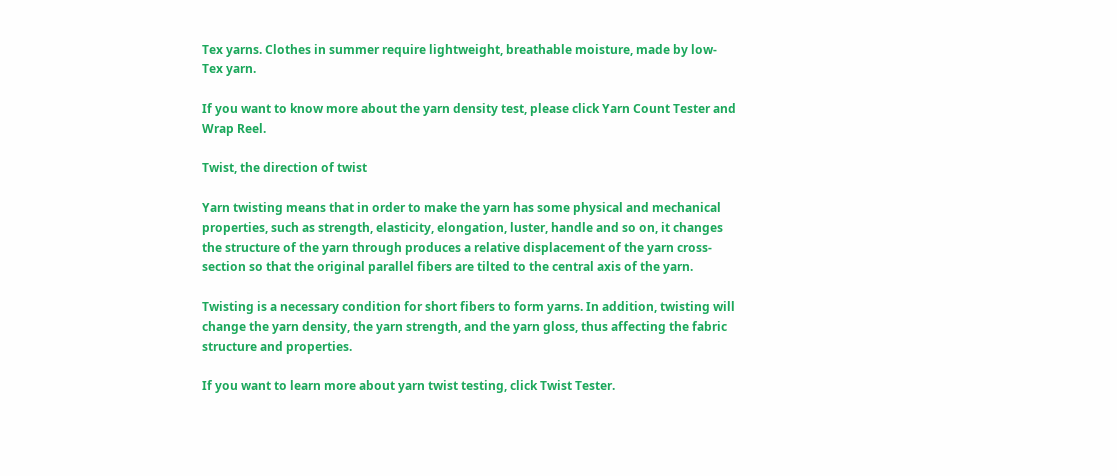Tex yarns. Clothes in summer require lightweight, breathable moisture, made by low-Tex yarn.

If you want to know more about the yarn density test, please click Yarn Count Tester and Wrap Reel.

Twist, the direction of twist

Yarn twisting means that in order to make the yarn has some physical and mechanical properties, such as strength, elasticity, elongation, luster, handle and so on, it changes the structure of the yarn through produces a relative displacement of the yarn cross-section so that the original parallel fibers are tilted to the central axis of the yarn.

Twisting is a necessary condition for short fibers to form yarns. In addition, twisting will change the yarn density, the yarn strength, and the yarn gloss, thus affecting the fabric structure and properties.

If you want to learn more about yarn twist testing, click Twist Tester.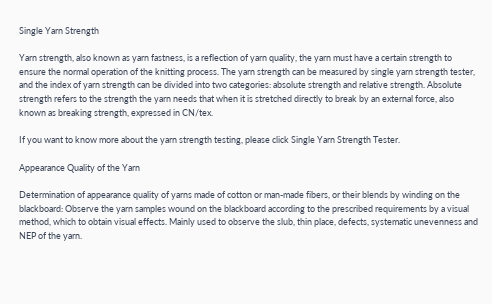Single Yarn Strength

Yarn strength, also known as yarn fastness, is a reflection of yarn quality, the yarn must have a certain strength to ensure the normal operation of the knitting process. The yarn strength can be measured by single yarn strength tester, and the index of yarn strength can be divided into two categories: absolute strength and relative strength. Absolute strength refers to the strength the yarn needs that when it is stretched directly to break by an external force, also known as breaking strength, expressed in CN/tex.

If you want to know more about the yarn strength testing, please click Single Yarn Strength Tester.

Appearance Quality of the Yarn

Determination of appearance quality of yarns made of cotton or man-made fibers, or their blends by winding on the blackboard: Observe the yarn samples wound on the blackboard according to the prescribed requirements by a visual method, which to obtain visual effects. Mainly used to observe the slub, thin place, defects, systematic unevenness and NEP of the yarn.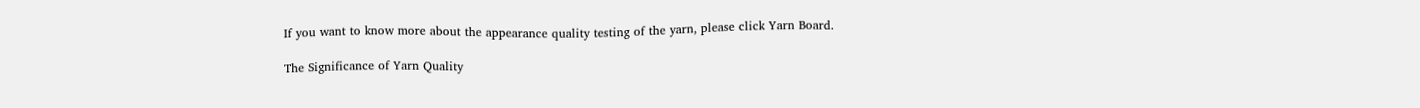If you want to know more about the appearance quality testing of the yarn, please click Yarn Board.

The Significance of Yarn Quality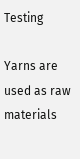Testing

Yarns are used as raw materials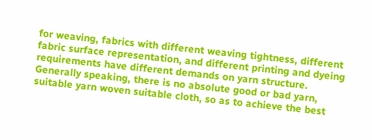for weaving, fabrics with different weaving tightness, different fabric surface representation, and different printing and dyeing requirements have different demands on yarn structure. Generally speaking, there is no absolute good or bad yarn, suitable yarn woven suitable cloth, so as to achieve the best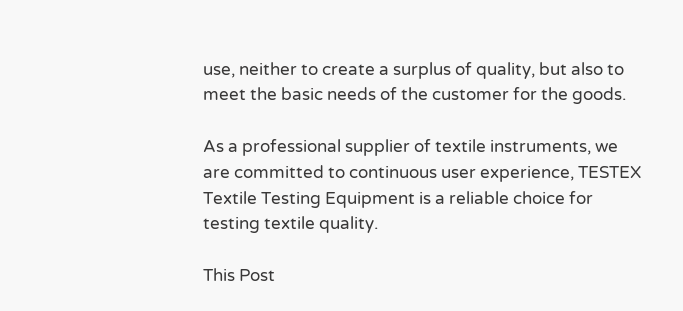use, neither to create a surplus of quality, but also to meet the basic needs of the customer for the goods.

As a professional supplier of textile instruments, we are committed to continuous user experience, TESTEX Textile Testing Equipment is a reliable choice for testing textile quality.

This Post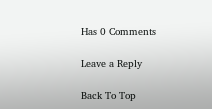Has 0 Comments

Leave a Reply

Back To Top